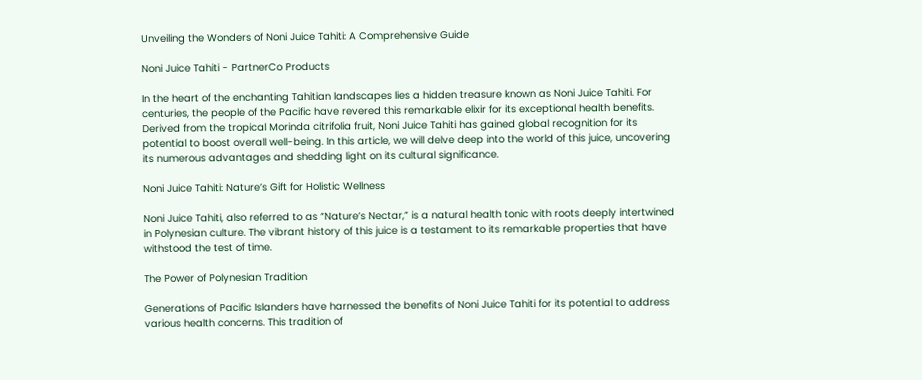Unveiling the Wonders of Noni Juice Tahiti: A Comprehensive Guide

Noni Juice Tahiti - PartnerCo Products

In the heart of the enchanting Tahitian landscapes lies a hidden treasure known as Noni Juice Tahiti. For centuries, the people of the Pacific have revered this remarkable elixir for its exceptional health benefits. Derived from the tropical Morinda citrifolia fruit, Noni Juice Tahiti has gained global recognition for its potential to boost overall well-being. In this article, we will delve deep into the world of this juice, uncovering its numerous advantages and shedding light on its cultural significance.

Noni Juice Tahiti: Nature’s Gift for Holistic Wellness

Noni Juice Tahiti, also referred to as “Nature’s Nectar,” is a natural health tonic with roots deeply intertwined in Polynesian culture. The vibrant history of this juice is a testament to its remarkable properties that have withstood the test of time.

The Power of Polynesian Tradition

Generations of Pacific Islanders have harnessed the benefits of Noni Juice Tahiti for its potential to address various health concerns. This tradition of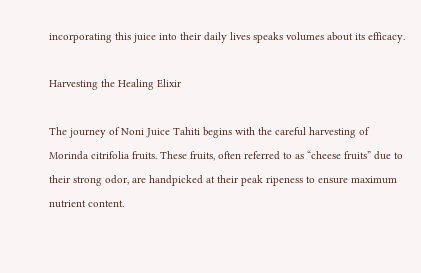incorporating this juice into their daily lives speaks volumes about its efficacy.

Harvesting the Healing Elixir

The journey of Noni Juice Tahiti begins with the careful harvesting of Morinda citrifolia fruits. These fruits, often referred to as “cheese fruits” due to their strong odor, are handpicked at their peak ripeness to ensure maximum nutrient content.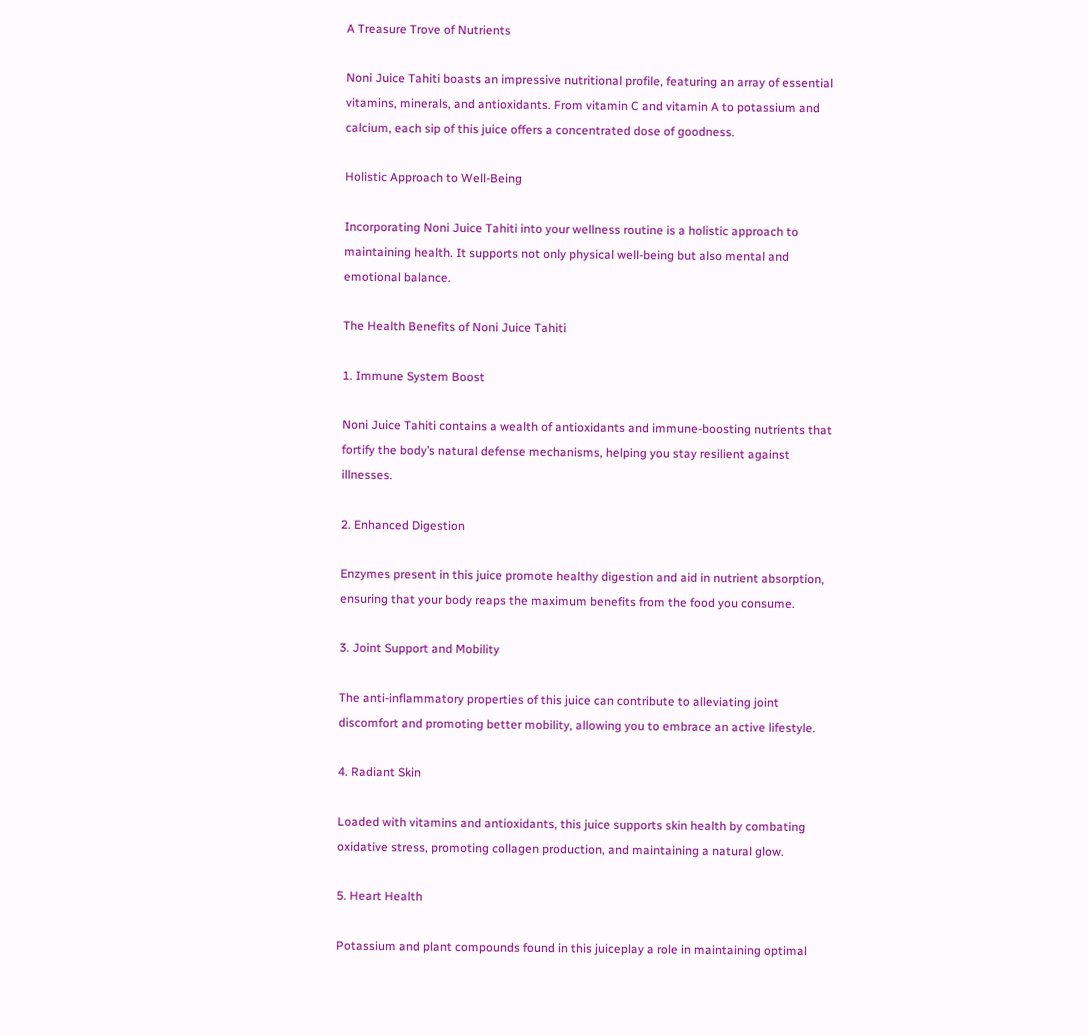A Treasure Trove of Nutrients

Noni Juice Tahiti boasts an impressive nutritional profile, featuring an array of essential vitamins, minerals, and antioxidants. From vitamin C and vitamin A to potassium and calcium, each sip of this juice offers a concentrated dose of goodness.

Holistic Approach to Well-Being

Incorporating Noni Juice Tahiti into your wellness routine is a holistic approach to maintaining health. It supports not only physical well-being but also mental and emotional balance.

The Health Benefits of Noni Juice Tahiti

1. Immune System Boost

Noni Juice Tahiti contains a wealth of antioxidants and immune-boosting nutrients that fortify the body’s natural defense mechanisms, helping you stay resilient against illnesses.

2. Enhanced Digestion

Enzymes present in this juice promote healthy digestion and aid in nutrient absorption, ensuring that your body reaps the maximum benefits from the food you consume.

3. Joint Support and Mobility

The anti-inflammatory properties of this juice can contribute to alleviating joint discomfort and promoting better mobility, allowing you to embrace an active lifestyle.

4. Radiant Skin

Loaded with vitamins and antioxidants, this juice supports skin health by combating oxidative stress, promoting collagen production, and maintaining a natural glow.

5. Heart Health

Potassium and plant compounds found in this juiceplay a role in maintaining optimal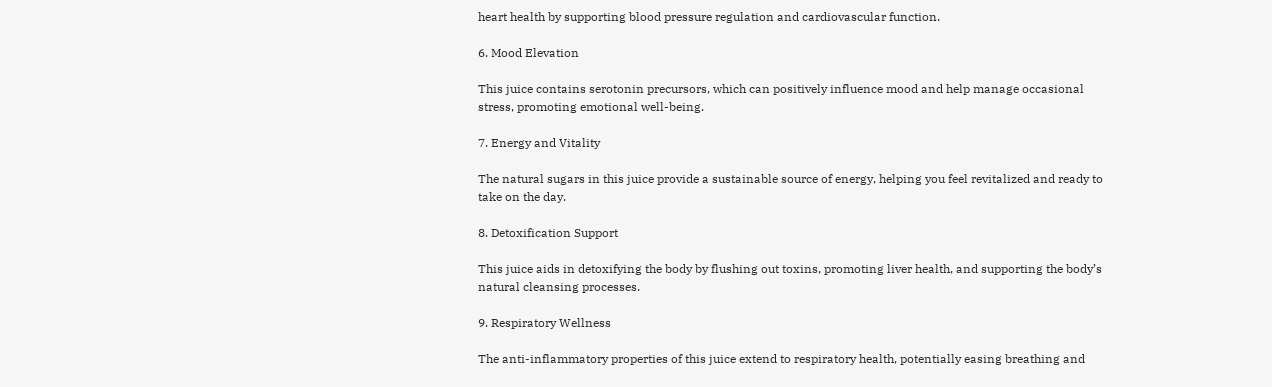heart health by supporting blood pressure regulation and cardiovascular function.

6. Mood Elevation

This juice contains serotonin precursors, which can positively influence mood and help manage occasional stress, promoting emotional well-being.

7. Energy and Vitality

The natural sugars in this juice provide a sustainable source of energy, helping you feel revitalized and ready to take on the day.

8. Detoxification Support

This juice aids in detoxifying the body by flushing out toxins, promoting liver health, and supporting the body’s natural cleansing processes.

9. Respiratory Wellness

The anti-inflammatory properties of this juice extend to respiratory health, potentially easing breathing and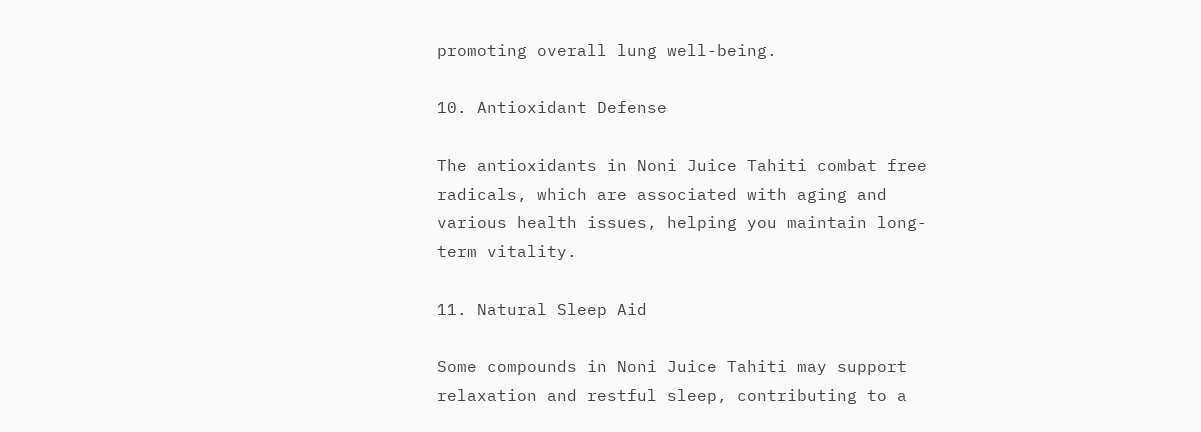promoting overall lung well-being.

10. Antioxidant Defense

The antioxidants in Noni Juice Tahiti combat free radicals, which are associated with aging and various health issues, helping you maintain long-term vitality.

11. Natural Sleep Aid

Some compounds in Noni Juice Tahiti may support relaxation and restful sleep, contributing to a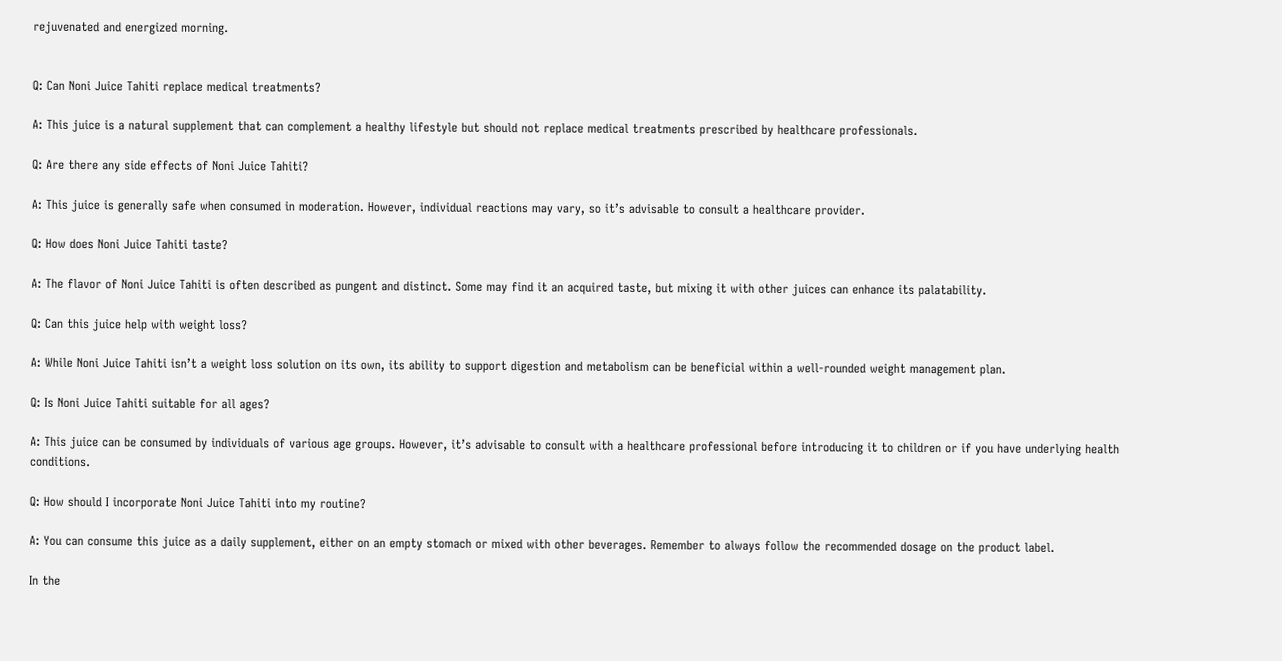rejuvenated and energized morning.


Q: Can Noni Juice Tahiti replace medical treatments?

A: This juice is a natural supplement that can complement a healthy lifestyle but should not replace medical treatments prescribed by healthcare professionals.

Q: Are there any side effects of Noni Juice Tahiti?

A: This juice is generally safe when consumed in moderation. However, individual reactions may vary, so it’s advisable to consult a healthcare provider.

Q: How does Noni Juice Tahiti taste?

A: The flavor of Noni Juice Tahiti is often described as pungent and distinct. Some may find it an acquired taste, but mixing it with other juices can enhance its palatability.

Q: Can this juice help with weight loss?

A: While Noni Juice Tahiti isn’t a weight loss solution on its own, its ability to support digestion and metabolism can be beneficial within a well-rounded weight management plan.

Q: Is Noni Juice Tahiti suitable for all ages?

A: This juice can be consumed by individuals of various age groups. However, it’s advisable to consult with a healthcare professional before introducing it to children or if you have underlying health conditions.

Q: How should I incorporate Noni Juice Tahiti into my routine?

A: You can consume this juice as a daily supplement, either on an empty stomach or mixed with other beverages. Remember to always follow the recommended dosage on the product label.

In the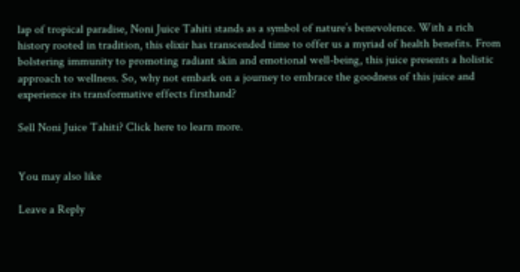lap of tropical paradise, Noni Juice Tahiti stands as a symbol of nature’s benevolence. With a rich history rooted in tradition, this elixir has transcended time to offer us a myriad of health benefits. From bolstering immunity to promoting radiant skin and emotional well-being, this juice presents a holistic approach to wellness. So, why not embark on a journey to embrace the goodness of this juice and experience its transformative effects firsthand?

Sell Noni Juice Tahiti? Click here to learn more.


You may also like

Leave a Reply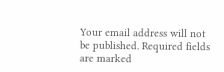Your email address will not be published. Required fields are marked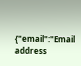{"email":"Email address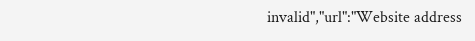invalid","url":"Website address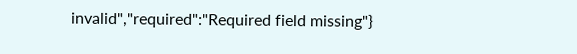invalid","required":"Required field missing"}